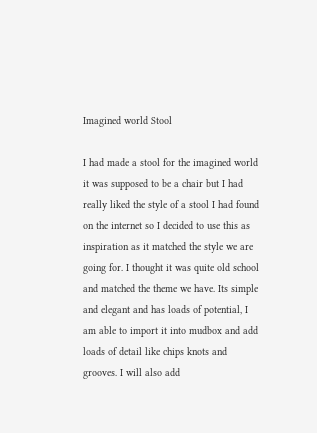Imagined world Stool

I had made a stool for the imagined world it was supposed to be a chair but I had really liked the style of a stool I had found on the internet so I decided to use this as inspiration as it matched the style we are going for. I thought it was quite old school and matched the theme we have. Its simple and elegant and has loads of potential, I am able to import it into mudbox and add loads of detail like chips knots and grooves. I will also add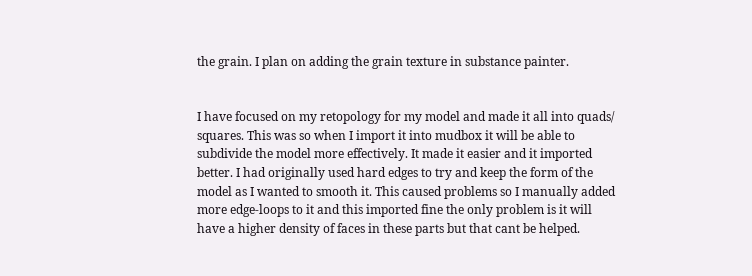the grain. I plan on adding the grain texture in substance painter.


I have focused on my retopology for my model and made it all into quads/ squares. This was so when I import it into mudbox it will be able to subdivide the model more effectively. It made it easier and it imported better. I had originally used hard edges to try and keep the form of the model as I wanted to smooth it. This caused problems so I manually added more edge-loops to it and this imported fine the only problem is it will have a higher density of faces in these parts but that cant be helped.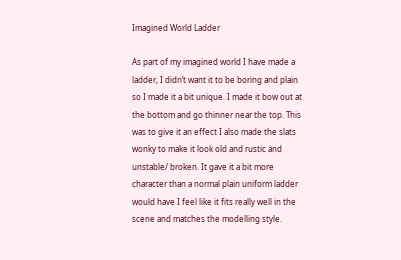Imagined World Ladder

As part of my imagined world I have made a ladder, I didn’t want it to be boring and plain so I made it a bit unique. I made it bow out at the bottom and go thinner near the top. This was to give it an effect I also made the slats wonky to make it look old and rustic and unstable/ broken. It gave it a bit more character than a normal plain uniform ladder would have I feel like it fits really well in the scene and matches the modelling style.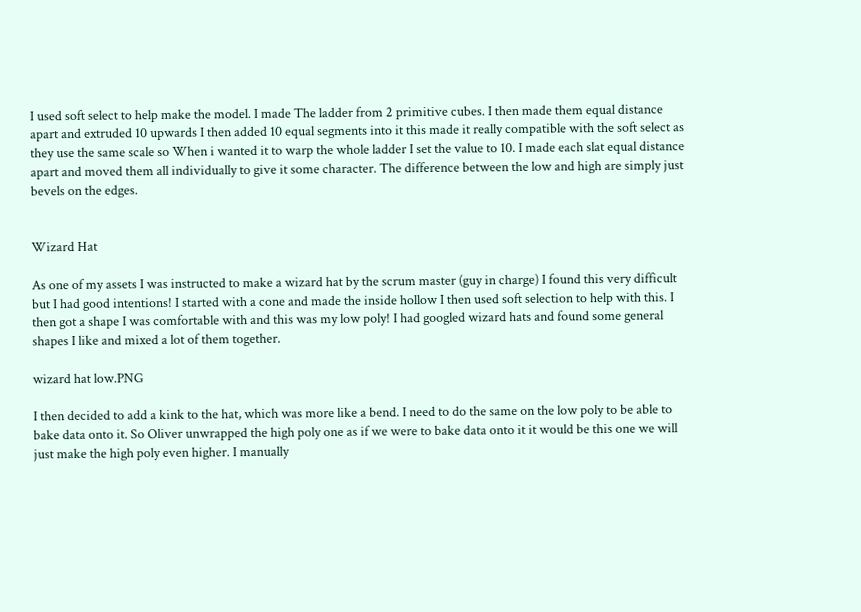I used soft select to help make the model. I made The ladder from 2 primitive cubes. I then made them equal distance apart and extruded 10 upwards I then added 10 equal segments into it this made it really compatible with the soft select as they use the same scale so When i wanted it to warp the whole ladder I set the value to 10. I made each slat equal distance apart and moved them all individually to give it some character. The difference between the low and high are simply just bevels on the edges.


Wizard Hat

As one of my assets I was instructed to make a wizard hat by the scrum master (guy in charge) I found this very difficult but I had good intentions! I started with a cone and made the inside hollow I then used soft selection to help with this. I then got a shape I was comfortable with and this was my low poly! I had googled wizard hats and found some general shapes I like and mixed a lot of them together.

wizard hat low.PNG

I then decided to add a kink to the hat, which was more like a bend. I need to do the same on the low poly to be able to bake data onto it. So Oliver unwrapped the high poly one as if we were to bake data onto it it would be this one we will just make the high poly even higher. I manually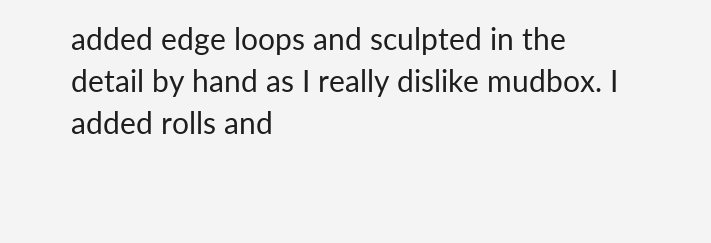added edge loops and sculpted in the detail by hand as I really dislike mudbox. I added rolls and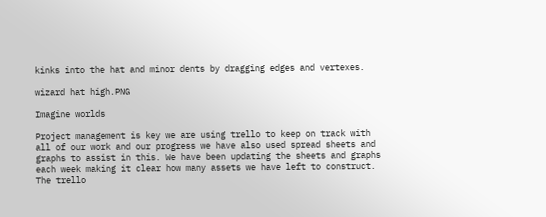kinks into the hat and minor dents by dragging edges and vertexes.

wizard hat high.PNG

Imagine worlds

Project management is key we are using trello to keep on track with all of our work and our progress we have also used spread sheets and graphs to assist in this. We have been updating the sheets and graphs each week making it clear how many assets we have left to construct. The trello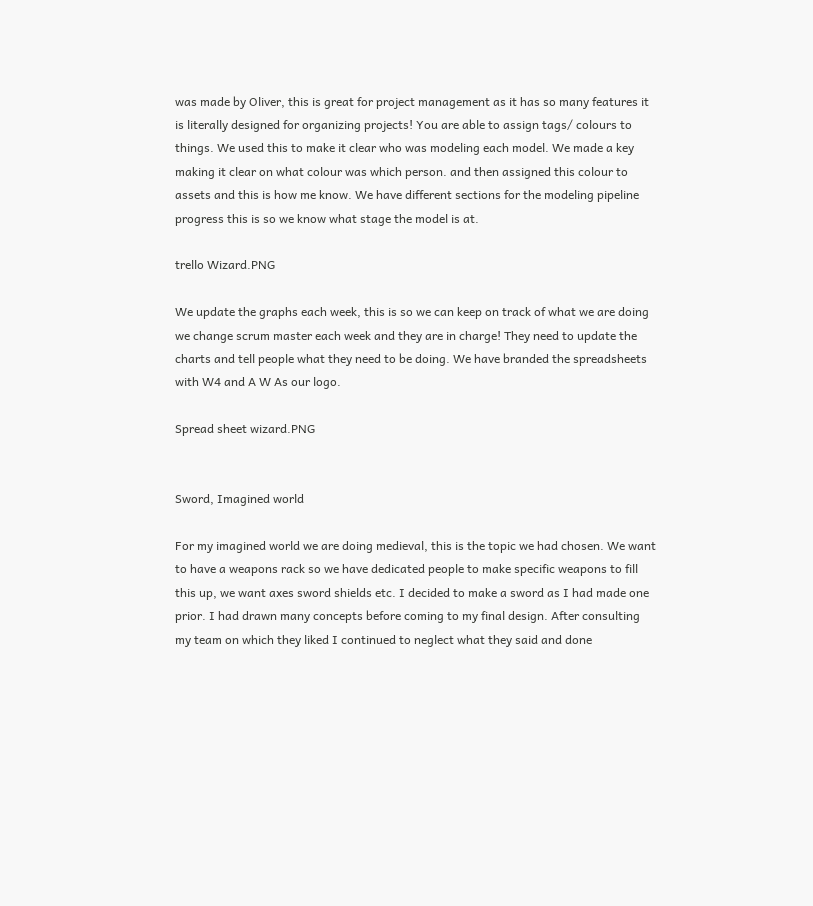was made by Oliver, this is great for project management as it has so many features it is literally designed for organizing projects! You are able to assign tags/ colours to things. We used this to make it clear who was modeling each model. We made a key making it clear on what colour was which person. and then assigned this colour to assets and this is how me know. We have different sections for the modeling pipeline progress this is so we know what stage the model is at.

trello Wizard.PNG

We update the graphs each week, this is so we can keep on track of what we are doing we change scrum master each week and they are in charge! They need to update the charts and tell people what they need to be doing. We have branded the spreadsheets with W4 and A W As our logo.

Spread sheet wizard.PNG


Sword, Imagined world

For my imagined world we are doing medieval, this is the topic we had chosen. We want to have a weapons rack so we have dedicated people to make specific weapons to fill this up, we want axes sword shields etc. I decided to make a sword as I had made one prior. I had drawn many concepts before coming to my final design. After consulting my team on which they liked I continued to neglect what they said and done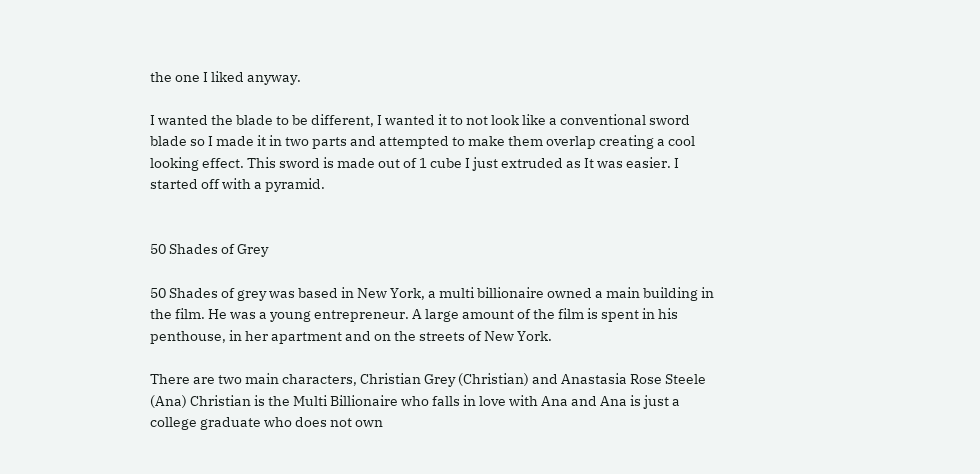the one I liked anyway.

I wanted the blade to be different, I wanted it to not look like a conventional sword blade so I made it in two parts and attempted to make them overlap creating a cool looking effect. This sword is made out of 1 cube I just extruded as It was easier. I started off with a pyramid.


50 Shades of Grey

50 Shades of grey was based in New York, a multi billionaire owned a main building in the film. He was a young entrepreneur. A large amount of the film is spent in his penthouse, in her apartment and on the streets of New York.

There are two main characters, Christian Grey (Christian) and Anastasia Rose Steele (Ana) Christian is the Multi Billionaire who falls in love with Ana and Ana is just a college graduate who does not own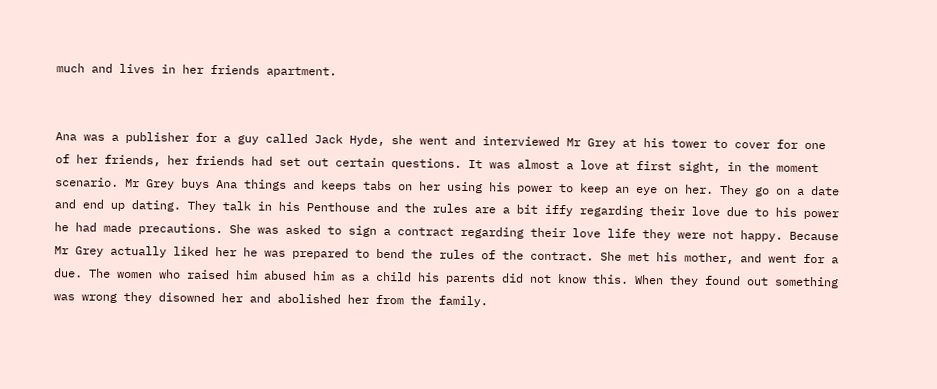much and lives in her friends apartment.


Ana was a publisher for a guy called Jack Hyde, she went and interviewed Mr Grey at his tower to cover for one of her friends, her friends had set out certain questions. It was almost a love at first sight, in the moment scenario. Mr Grey buys Ana things and keeps tabs on her using his power to keep an eye on her. They go on a date and end up dating. They talk in his Penthouse and the rules are a bit iffy regarding their love due to his power he had made precautions. She was asked to sign a contract regarding their love life they were not happy. Because Mr Grey actually liked her he was prepared to bend the rules of the contract. She met his mother, and went for a due. The women who raised him abused him as a child his parents did not know this. When they found out something was wrong they disowned her and abolished her from the family.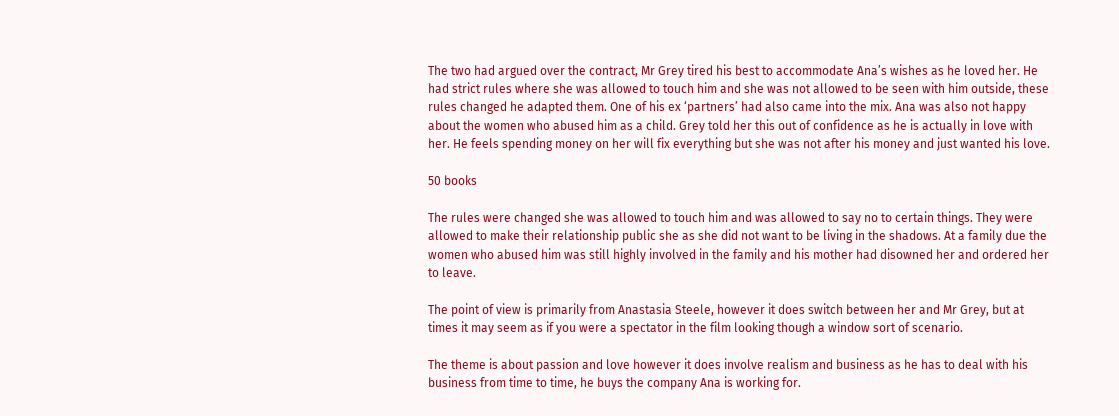The two had argued over the contract, Mr Grey tired his best to accommodate Ana’s wishes as he loved her. He had strict rules where she was allowed to touch him and she was not allowed to be seen with him outside, these rules changed he adapted them. One of his ex ‘partners’ had also came into the mix. Ana was also not happy about the women who abused him as a child. Grey told her this out of confidence as he is actually in love with her. He feels spending money on her will fix everything but she was not after his money and just wanted his love.

50 books

The rules were changed she was allowed to touch him and was allowed to say no to certain things. They were allowed to make their relationship public she as she did not want to be living in the shadows. At a family due the women who abused him was still highly involved in the family and his mother had disowned her and ordered her to leave.

The point of view is primarily from Anastasia Steele, however it does switch between her and Mr Grey, but at times it may seem as if you were a spectator in the film looking though a window sort of scenario.

The theme is about passion and love however it does involve realism and business as he has to deal with his business from time to time, he buys the company Ana is working for.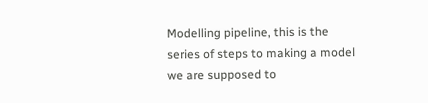Modelling pipeline, this is the series of steps to making a model we are supposed to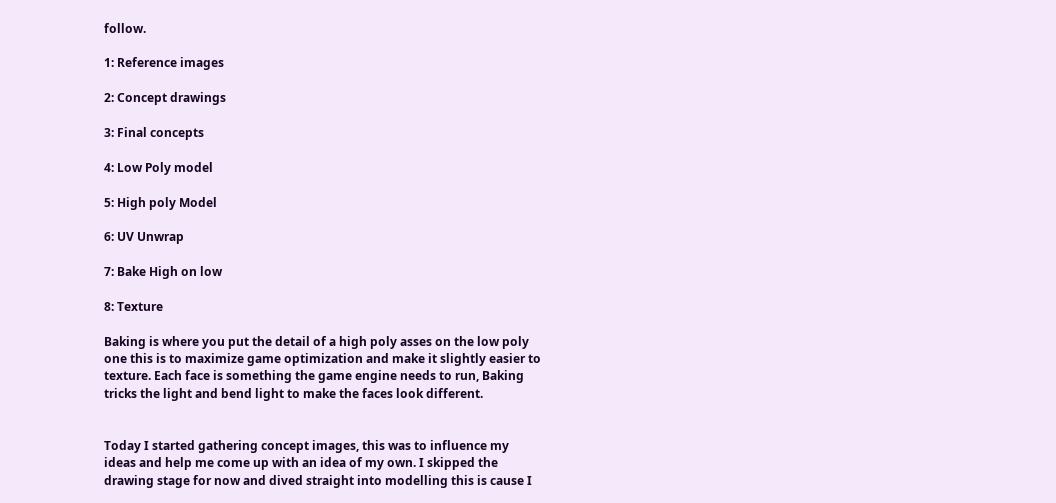follow.

1: Reference images

2: Concept drawings

3: Final concepts

4: Low Poly model

5: High poly Model

6: UV Unwrap

7: Bake High on low

8: Texture

Baking is where you put the detail of a high poly asses on the low poly one this is to maximize game optimization and make it slightly easier to texture. Each face is something the game engine needs to run, Baking tricks the light and bend light to make the faces look different.


Today I started gathering concept images, this was to influence my ideas and help me come up with an idea of my own. I skipped the drawing stage for now and dived straight into modelling this is cause I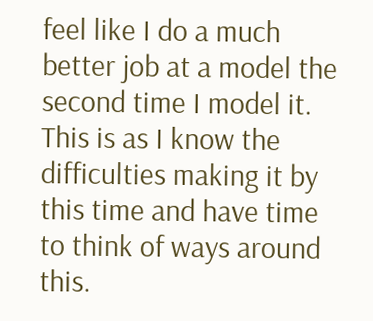feel like I do a much better job at a model the second time I model it. This is as I know the difficulties making it by this time and have time to think of ways around this.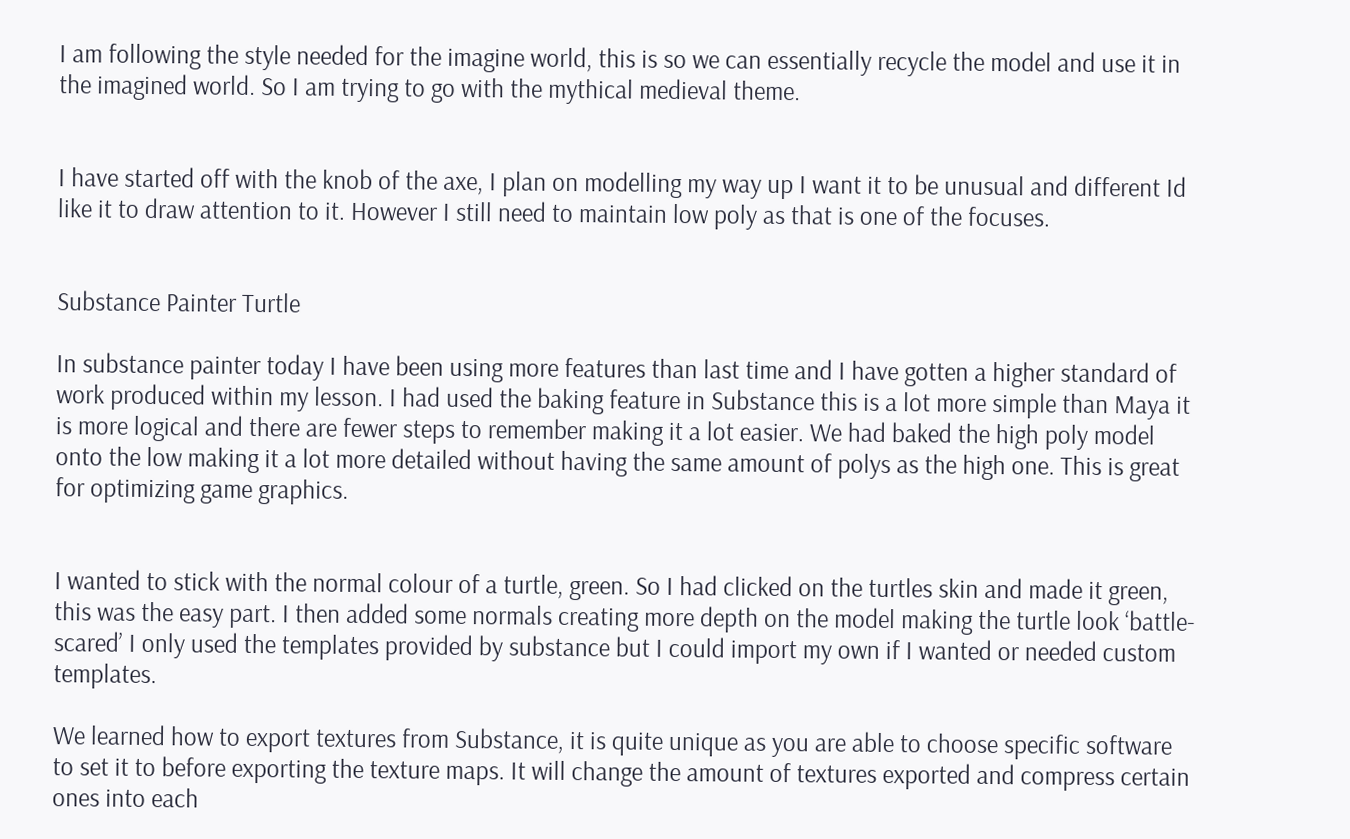I am following the style needed for the imagine world, this is so we can essentially recycle the model and use it in the imagined world. So I am trying to go with the mythical medieval theme.


I have started off with the knob of the axe, I plan on modelling my way up I want it to be unusual and different Id like it to draw attention to it. However I still need to maintain low poly as that is one of the focuses.


Substance Painter Turtle

In substance painter today I have been using more features than last time and I have gotten a higher standard of work produced within my lesson. I had used the baking feature in Substance this is a lot more simple than Maya it is more logical and there are fewer steps to remember making it a lot easier. We had baked the high poly model onto the low making it a lot more detailed without having the same amount of polys as the high one. This is great for optimizing game graphics.


I wanted to stick with the normal colour of a turtle, green. So I had clicked on the turtles skin and made it green, this was the easy part. I then added some normals creating more depth on the model making the turtle look ‘battle-scared’ I only used the templates provided by substance but I could import my own if I wanted or needed custom templates.

We learned how to export textures from Substance, it is quite unique as you are able to choose specific software to set it to before exporting the texture maps. It will change the amount of textures exported and compress certain ones into each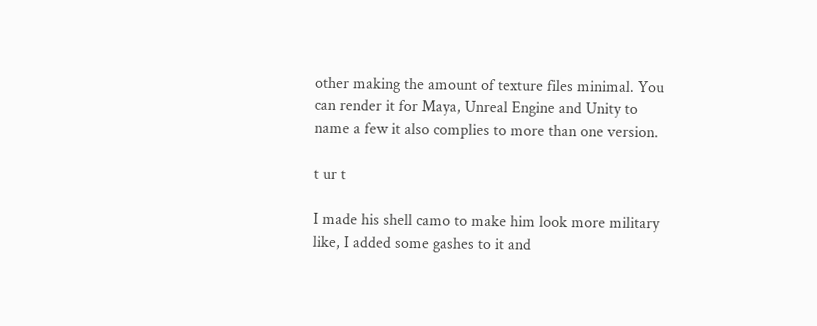other making the amount of texture files minimal. You can render it for Maya, Unreal Engine and Unity to name a few it also complies to more than one version.

t ur t

I made his shell camo to make him look more military like, I added some gashes to it and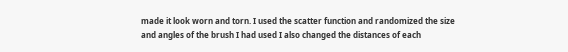made it look worn and torn. I used the scatter function and randomized the size and angles of the brush I had used I also changed the distances of each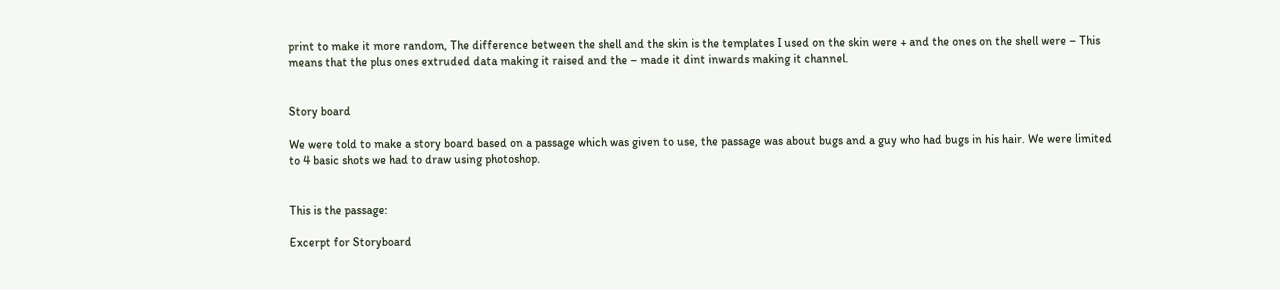print to make it more random, The difference between the shell and the skin is the templates I used on the skin were + and the ones on the shell were – This means that the plus ones extruded data making it raised and the – made it dint inwards making it channel.


Story board

We were told to make a story board based on a passage which was given to use, the passage was about bugs and a guy who had bugs in his hair. We were limited to 4 basic shots we had to draw using photoshop.


This is the passage:

Excerpt for Storyboard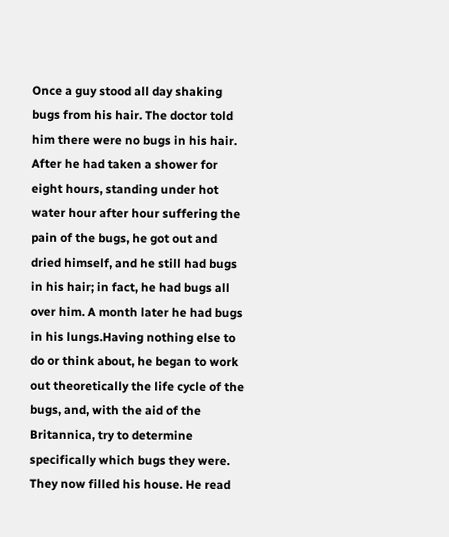Once a guy stood all day shaking bugs from his hair. The doctor told him there were no bugs in his hair. After he had taken a shower for eight hours, standing under hot water hour after hour suffering the pain of the bugs, he got out and dried himself, and he still had bugs in his hair; in fact, he had bugs all over him. A month later he had bugs in his lungs.Having nothing else to do or think about, he began to work out theoretically the life cycle of the bugs, and, with the aid of the Britannica, try to determine specifically which bugs they were. They now filled his house. He read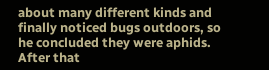about many different kinds and finally noticed bugs outdoors, so he concluded they were aphids. After that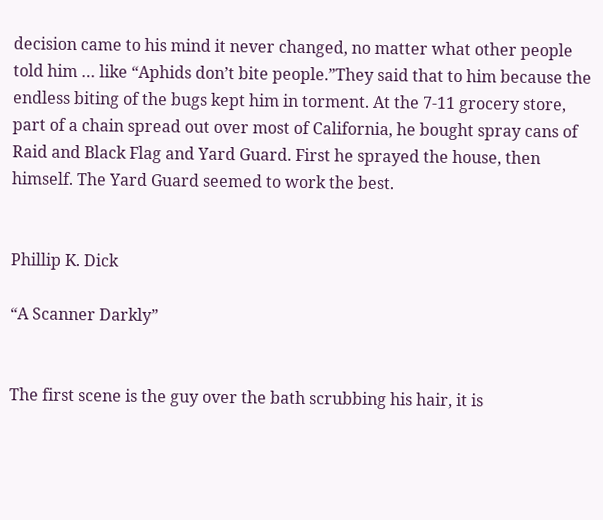decision came to his mind it never changed, no matter what other people told him … like “Aphids don’t bite people.”They said that to him because the endless biting of the bugs kept him in torment. At the 7-11 grocery store, part of a chain spread out over most of California, he bought spray cans of Raid and Black Flag and Yard Guard. First he sprayed the house, then himself. The Yard Guard seemed to work the best.


Phillip K. Dick

“A Scanner Darkly”


The first scene is the guy over the bath scrubbing his hair, it is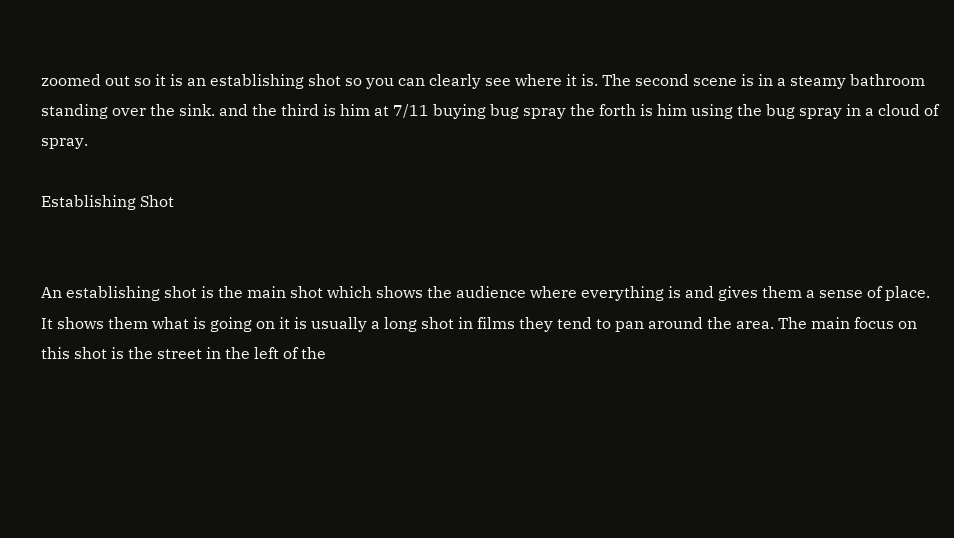zoomed out so it is an establishing shot so you can clearly see where it is. The second scene is in a steamy bathroom standing over the sink. and the third is him at 7/11 buying bug spray the forth is him using the bug spray in a cloud of spray.

Establishing Shot


An establishing shot is the main shot which shows the audience where everything is and gives them a sense of place. It shows them what is going on it is usually a long shot in films they tend to pan around the area. The main focus on this shot is the street in the left of the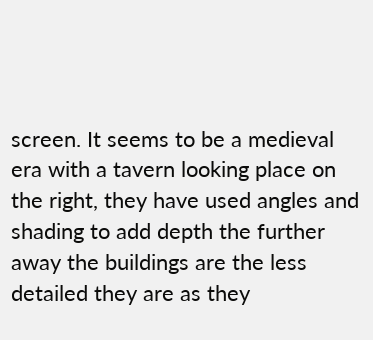screen. It seems to be a medieval era with a tavern looking place on the right, they have used angles and shading to add depth the further away the buildings are the less detailed they are as they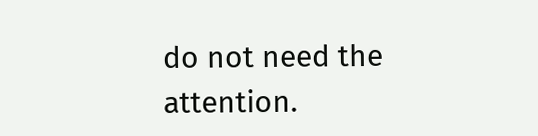do not need the attention.